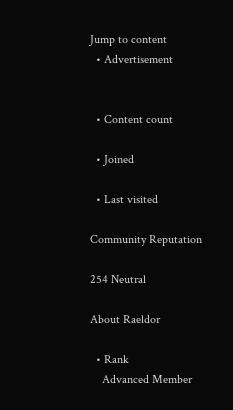Jump to content
  • Advertisement


  • Content count

  • Joined

  • Last visited

Community Reputation

254 Neutral

About Raeldor

  • Rank
    Advanced Member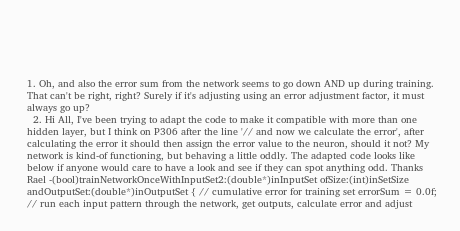1. Oh, and also the error sum from the network seems to go down AND up during training. That can't be right, right? Surely if it's adjusting using an error adjustment factor, it must always go up?
  2. Hi All, I've been trying to adapt the code to make it compatible with more than one hidden layer, but I think on P306 after the line '// and now we calculate the error', after calculating the error it should then assign the error value to the neuron, should it not? My network is kind-of functioning, but behaving a little oddly. The adapted code looks like below if anyone would care to have a look and see if they can spot anything odd. Thanks Rael -(bool)trainNetworkOnceWithInputSet2:(double*)inInputSet ofSize:(int)inSetSize andOutputSet:(double*)inOutputSet { // cumulative error for training set errorSum = 0.0f; // run each input pattern through the network, get outputs, calculate error and adjust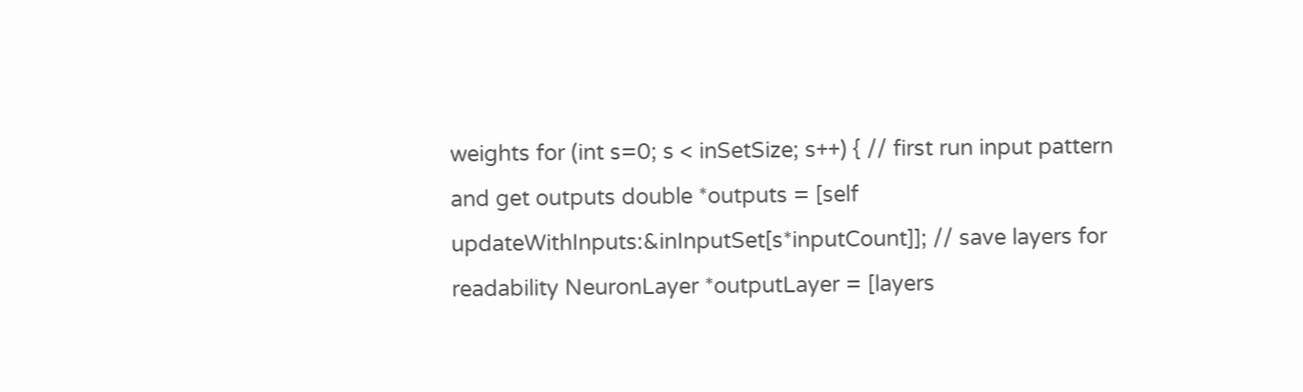weights for (int s=0; s < inSetSize; s++) { // first run input pattern and get outputs double *outputs = [self updateWithInputs:&inInputSet[s*inputCount]]; // save layers for readability NeuronLayer *outputLayer = [layers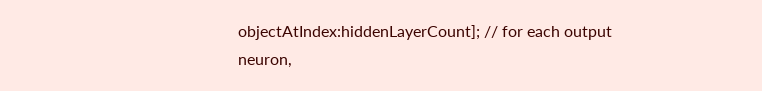objectAtIndex:hiddenLayerCount]; // for each output neuron,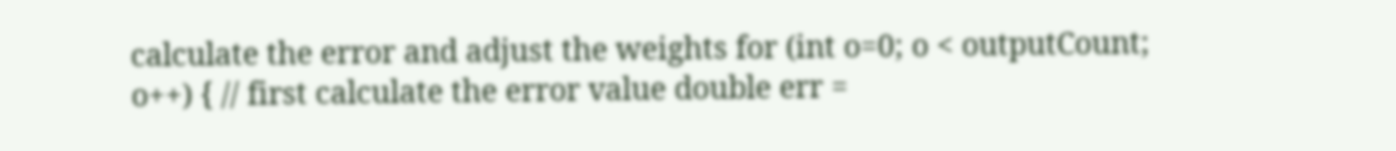calculate the error and adjust the weights for (int o=0; o < outputCount; o++) { // first calculate the error value double err =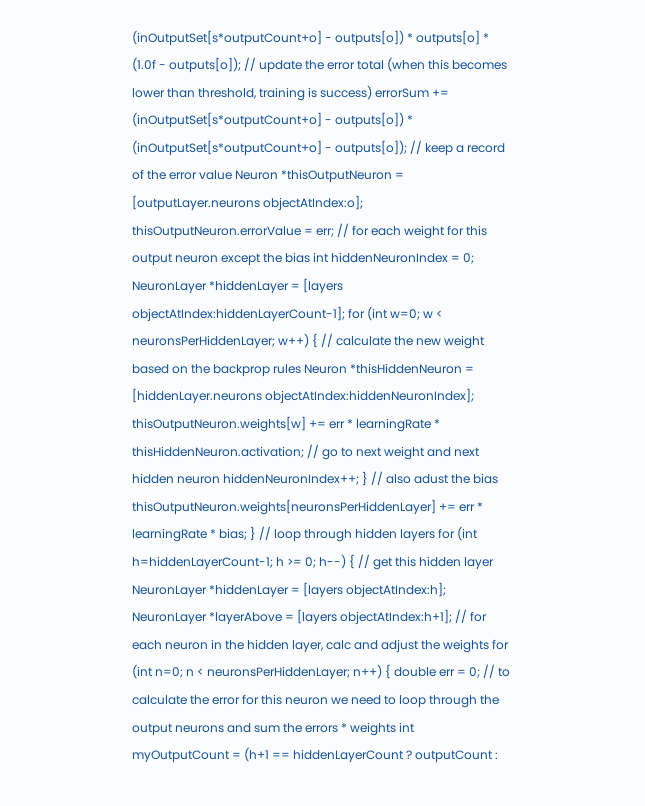(inOutputSet[s*outputCount+o] - outputs[o]) * outputs[o] * (1.0f - outputs[o]); // update the error total (when this becomes lower than threshold, training is success) errorSum += (inOutputSet[s*outputCount+o] - outputs[o]) * (inOutputSet[s*outputCount+o] - outputs[o]); // keep a record of the error value Neuron *thisOutputNeuron = [outputLayer.neurons objectAtIndex:o]; thisOutputNeuron.errorValue = err; // for each weight for this output neuron except the bias int hiddenNeuronIndex = 0; NeuronLayer *hiddenLayer = [layers objectAtIndex:hiddenLayerCount-1]; for (int w=0; w < neuronsPerHiddenLayer; w++) { // calculate the new weight based on the backprop rules Neuron *thisHiddenNeuron = [hiddenLayer.neurons objectAtIndex:hiddenNeuronIndex]; thisOutputNeuron.weights[w] += err * learningRate * thisHiddenNeuron.activation; // go to next weight and next hidden neuron hiddenNeuronIndex++; } // also adust the bias thisOutputNeuron.weights[neuronsPerHiddenLayer] += err * learningRate * bias; } // loop through hidden layers for (int h=hiddenLayerCount-1; h >= 0; h--) { // get this hidden layer NeuronLayer *hiddenLayer = [layers objectAtIndex:h]; NeuronLayer *layerAbove = [layers objectAtIndex:h+1]; // for each neuron in the hidden layer, calc and adjust the weights for (int n=0; n < neuronsPerHiddenLayer; n++) { double err = 0; // to calculate the error for this neuron we need to loop through the output neurons and sum the errors * weights int myOutputCount = (h+1 == hiddenLayerCount ? outputCount :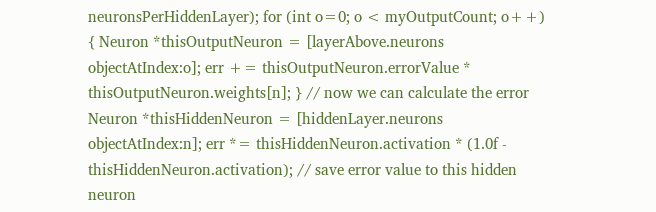neuronsPerHiddenLayer); for (int o=0; o < myOutputCount; o++) { Neuron *thisOutputNeuron = [layerAbove.neurons objectAtIndex:o]; err += thisOutputNeuron.errorValue * thisOutputNeuron.weights[n]; } // now we can calculate the error Neuron *thisHiddenNeuron = [hiddenLayer.neurons objectAtIndex:n]; err *= thisHiddenNeuron.activation * (1.0f - thisHiddenNeuron.activation); // save error value to this hidden neuron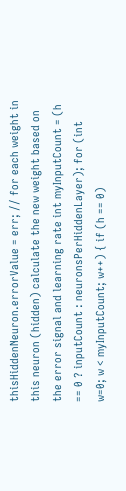thisHiddenNeuron.errorValue = err; // for each weight in this neuron (hidden) calculate the new weight based on the error signal and learning rate int myInputCount = (h == 0 ? inputCount : neuronsPerHiddenLayer); for (int w=0; w < myInputCount; w++) { if (h == 0)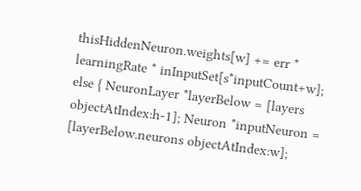thisHiddenNeuron.weights[w] += err * learningRate * inInputSet[s*inputCount+w]; else { NeuronLayer *layerBelow = [layers objectAtIndex:h-1]; Neuron *inputNeuron = [layerBelow.neurons objectAtIndex:w];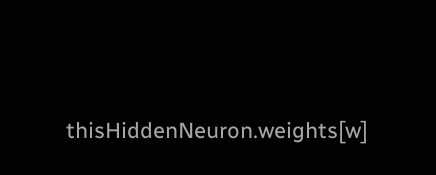thisHiddenNeuron.weights[w]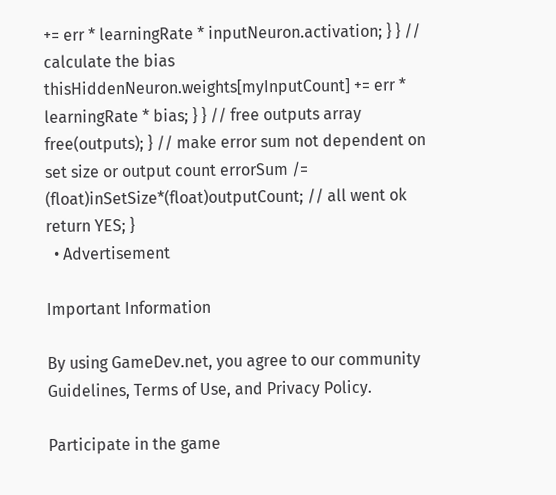+= err * learningRate * inputNeuron.activation; } } // calculate the bias thisHiddenNeuron.weights[myInputCount] += err * learningRate * bias; } } // free outputs array free(outputs); } // make error sum not dependent on set size or output count errorSum /= (float)inSetSize*(float)outputCount; // all went ok return YES; }
  • Advertisement

Important Information

By using GameDev.net, you agree to our community Guidelines, Terms of Use, and Privacy Policy.

Participate in the game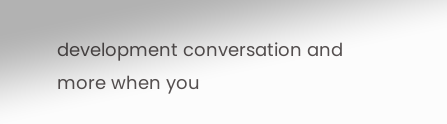development conversation and more when you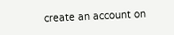create an account on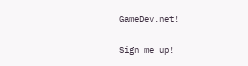GameDev.net!

Sign me up!